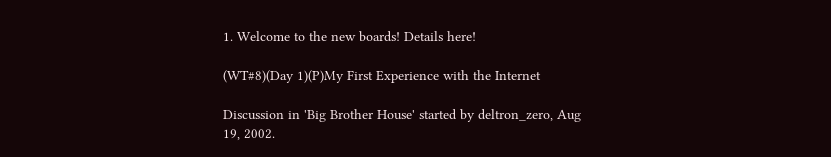1. Welcome to the new boards! Details here!

(WT#8)(Day 1)(P)My First Experience with the Internet

Discussion in 'Big Brother House' started by deltron_zero, Aug 19, 2002.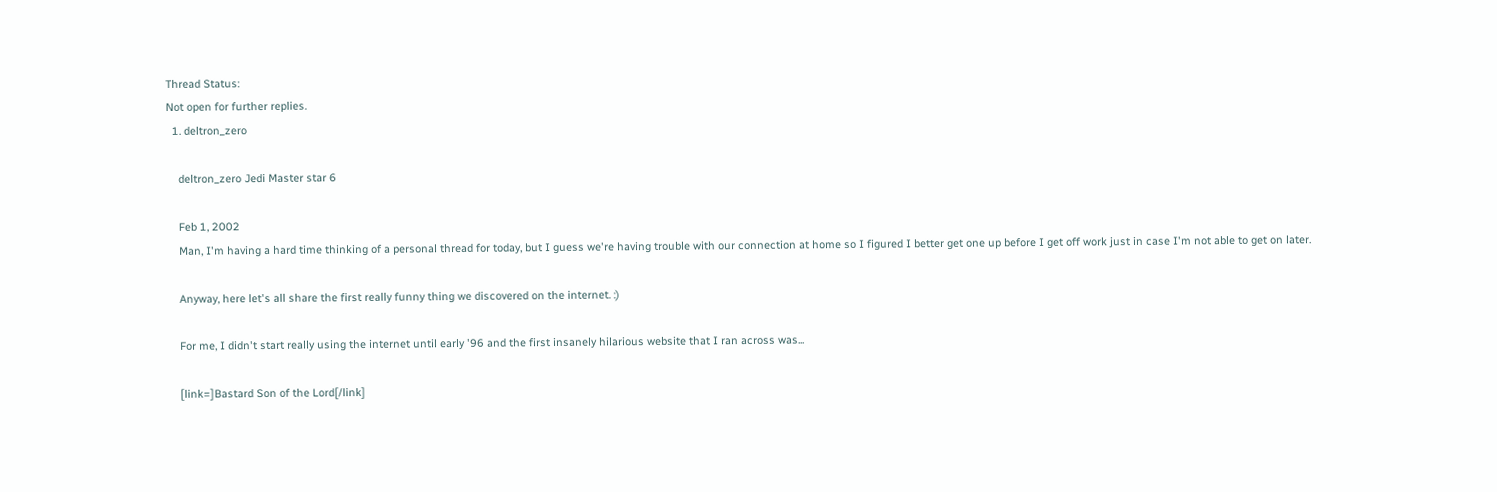Thread Status:
Not open for further replies.
  1. deltron_zero

    deltron_zero Jedi Master star 6

    Feb 1, 2002
    Man, I'm having a hard time thinking of a personal thread for today, but I guess we're having trouble with our connection at home so I figured I better get one up before I get off work just in case I'm not able to get on later.

    Anyway, here let's all share the first really funny thing we discovered on the internet. :)

    For me, I didn't start really using the internet until early '96 and the first insanely hilarious website that I ran across was...

    [link=]Bastard Son of the Lord[/link]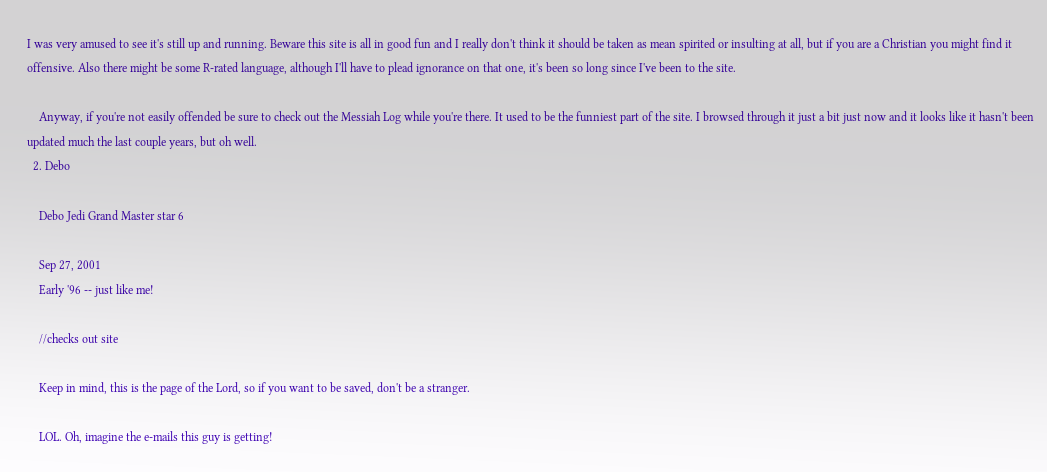I was very amused to see it's still up and running. Beware this site is all in good fun and I really don't think it should be taken as mean spirited or insulting at all, but if you are a Christian you might find it offensive. Also there might be some R-rated language, although I'll have to plead ignorance on that one, it's been so long since I've been to the site.

    Anyway, if you're not easily offended be sure to check out the Messiah Log while you're there. It used to be the funniest part of the site. I browsed through it just a bit just now and it looks like it hasn't been updated much the last couple years, but oh well.
  2. Debo

    Debo Jedi Grand Master star 6

    Sep 27, 2001
    Early '96 -- just like me!

    //checks out site

    Keep in mind, this is the page of the Lord, so if you want to be saved, don't be a stranger.

    LOL. Oh, imagine the e-mails this guy is getting!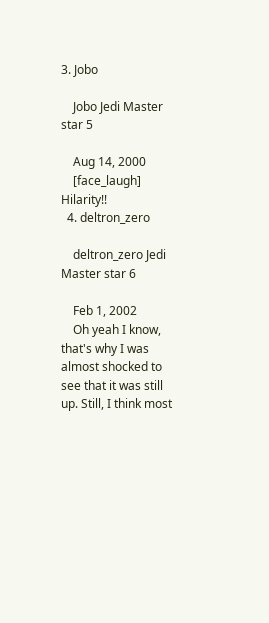3. Jobo

    Jobo Jedi Master star 5

    Aug 14, 2000
    [face_laugh] Hilarity!!
  4. deltron_zero

    deltron_zero Jedi Master star 6

    Feb 1, 2002
    Oh yeah I know, that's why I was almost shocked to see that it was still up. Still, I think most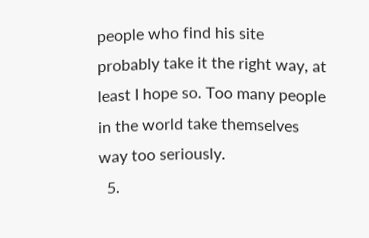people who find his site probably take it the right way, at least I hope so. Too many people in the world take themselves way too seriously.
  5.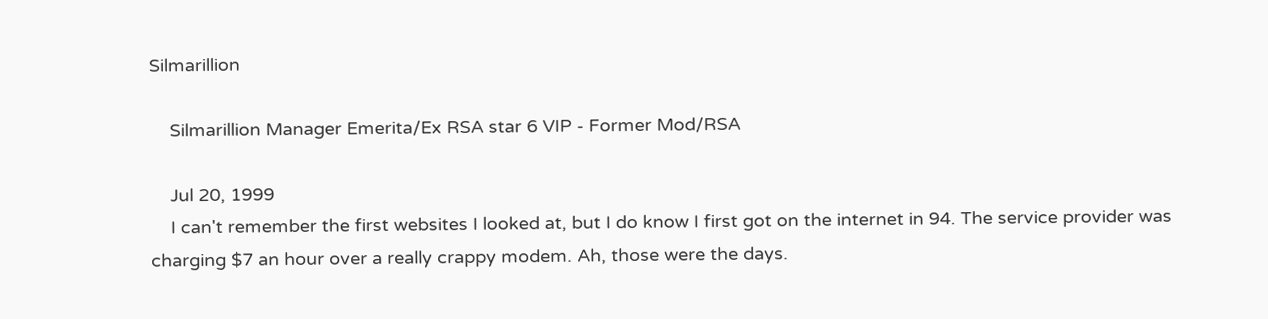Silmarillion

    Silmarillion Manager Emerita/Ex RSA star 6 VIP - Former Mod/RSA

    Jul 20, 1999
    I can't remember the first websites I looked at, but I do know I first got on the internet in 94. The service provider was charging $7 an hour over a really crappy modem. Ah, those were the days.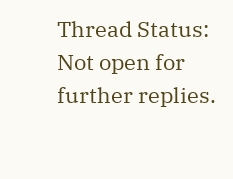Thread Status:
Not open for further replies.